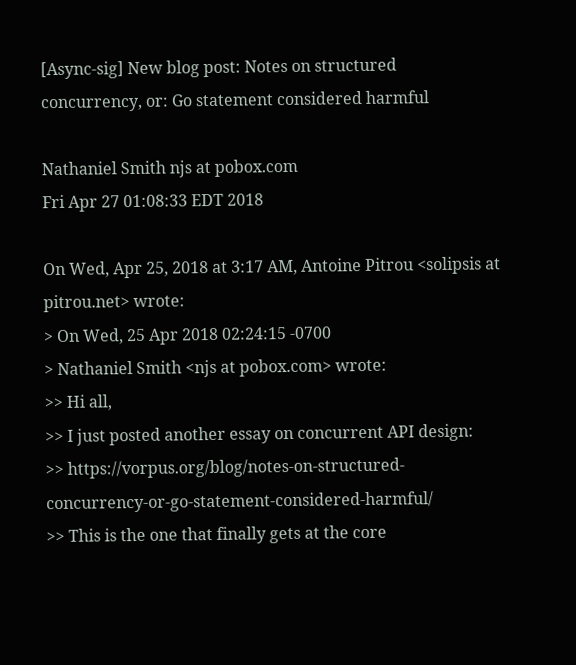[Async-sig] New blog post: Notes on structured concurrency, or: Go statement considered harmful

Nathaniel Smith njs at pobox.com
Fri Apr 27 01:08:33 EDT 2018

On Wed, Apr 25, 2018 at 3:17 AM, Antoine Pitrou <solipsis at pitrou.net> wrote:
> On Wed, 25 Apr 2018 02:24:15 -0700
> Nathaniel Smith <njs at pobox.com> wrote:
>> Hi all,
>> I just posted another essay on concurrent API design:
>> https://vorpus.org/blog/notes-on-structured-concurrency-or-go-statement-considered-harmful/
>> This is the one that finally gets at the core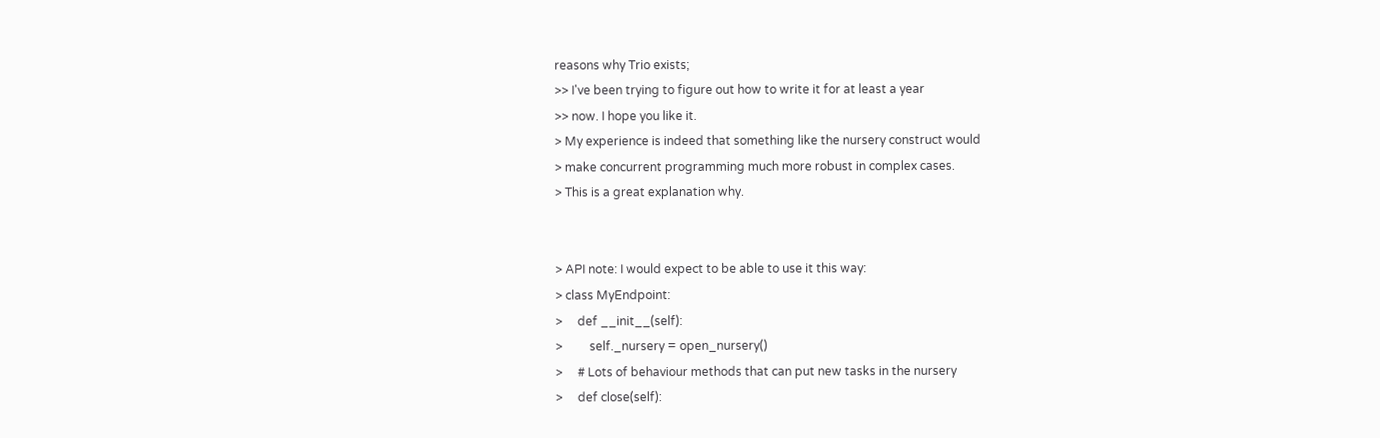reasons why Trio exists;
>> I've been trying to figure out how to write it for at least a year
>> now. I hope you like it.
> My experience is indeed that something like the nursery construct would
> make concurrent programming much more robust in complex cases.
> This is a great explanation why.


> API note: I would expect to be able to use it this way:
> class MyEndpoint:
>     def __init__(self):
>         self._nursery = open_nursery()
>     # Lots of behaviour methods that can put new tasks in the nursery
>     def close(self):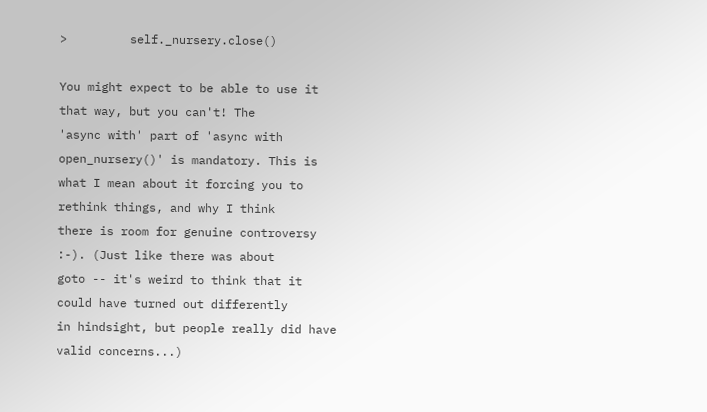>         self._nursery.close()

You might expect to be able to use it that way, but you can't! The
'async with' part of 'async with open_nursery()' is mandatory. This is
what I mean about it forcing you to rethink things, and why I think
there is room for genuine controversy :-). (Just like there was about
goto -- it's weird to think that it could have turned out differently
in hindsight, but people really did have valid concerns...)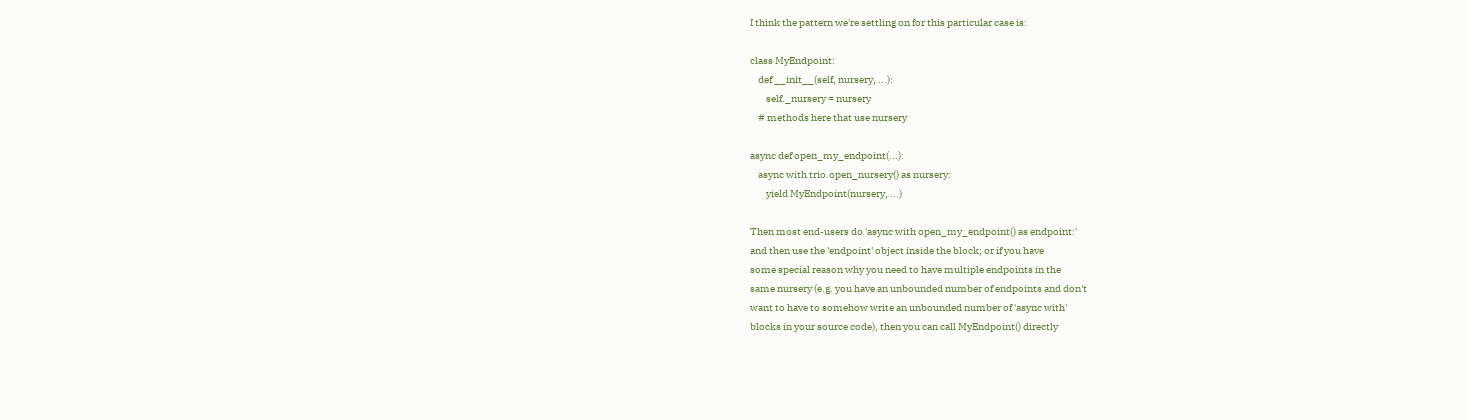I think the pattern we're settling on for this particular case is:

class MyEndpoint:
    def __init__(self, nursery, ...):
        self._nursery = nursery
    # methods here that use nursery

async def open_my_endpoint(...):
    async with trio.open_nursery() as nursery:
        yield MyEndpoint(nursery, ...)

Then most end-users do 'async with open_my_endpoint() as endpoint:'
and then use the 'endpoint' object inside the block; or if you have
some special reason why you need to have multiple endpoints in the
same nursery (e.g. you have an unbounded number of endpoints and don't
want to have to somehow write an unbounded number of 'async with'
blocks in your source code), then you can call MyEndpoint() directly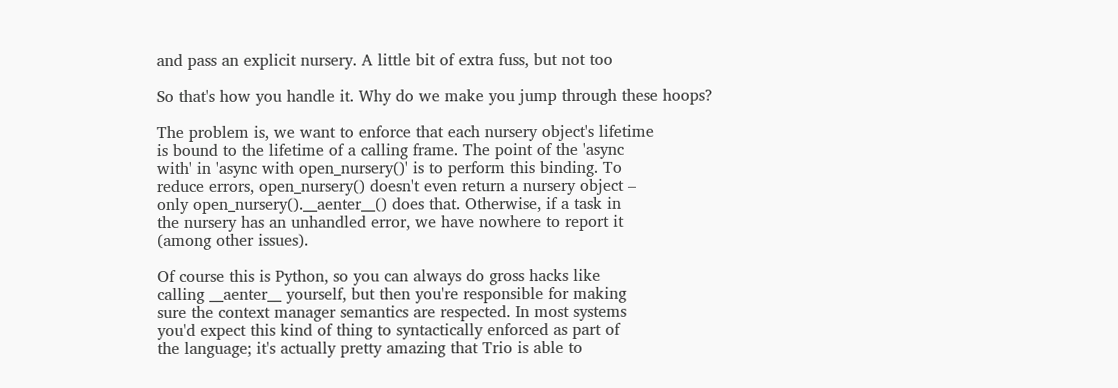and pass an explicit nursery. A little bit of extra fuss, but not too

So that's how you handle it. Why do we make you jump through these hoops?

The problem is, we want to enforce that each nursery object's lifetime
is bound to the lifetime of a calling frame. The point of the 'async
with' in 'async with open_nursery()' is to perform this binding. To
reduce errors, open_nursery() doesn't even return a nursery object –
only open_nursery().__aenter__() does that. Otherwise, if a task in
the nursery has an unhandled error, we have nowhere to report it
(among other issues).

Of course this is Python, so you can always do gross hacks like
calling __aenter__ yourself, but then you're responsible for making
sure the context manager semantics are respected. In most systems
you'd expect this kind of thing to syntactically enforced as part of
the language; it's actually pretty amazing that Trio is able to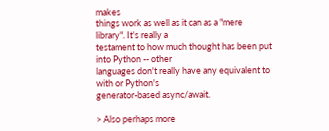makes
things work as well as it can as a "mere library". It's really a
testament to how much thought has been put into Python -- other
languages don't really have any equivalent to with or Python's
generator-based async/await.

> Also perhaps more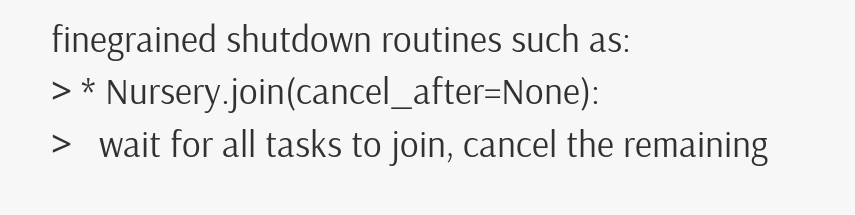finegrained shutdown routines such as:
> * Nursery.join(cancel_after=None):
>   wait for all tasks to join, cancel the remaining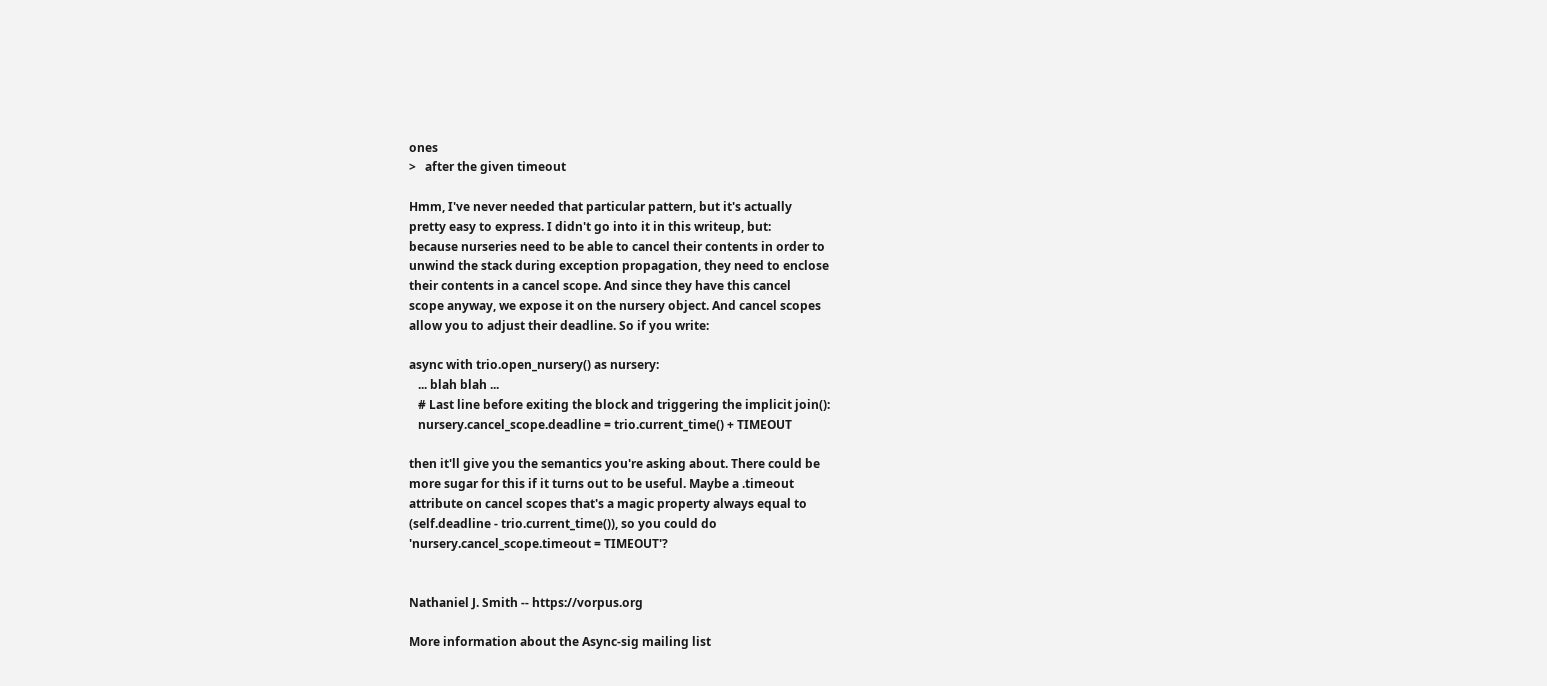ones
>   after the given timeout

Hmm, I've never needed that particular pattern, but it's actually
pretty easy to express. I didn't go into it in this writeup, but:
because nurseries need to be able to cancel their contents in order to
unwind the stack during exception propagation, they need to enclose
their contents in a cancel scope. And since they have this cancel
scope anyway, we expose it on the nursery object. And cancel scopes
allow you to adjust their deadline. So if you write:

async with trio.open_nursery() as nursery:
   ... blah blah ...
   # Last line before exiting the block and triggering the implicit join():
   nursery.cancel_scope.deadline = trio.current_time() + TIMEOUT

then it'll give you the semantics you're asking about. There could be
more sugar for this if it turns out to be useful. Maybe a .timeout
attribute on cancel scopes that's a magic property always equal to
(self.deadline - trio.current_time()), so you could do
'nursery.cancel_scope.timeout = TIMEOUT'?


Nathaniel J. Smith -- https://vorpus.org

More information about the Async-sig mailing list